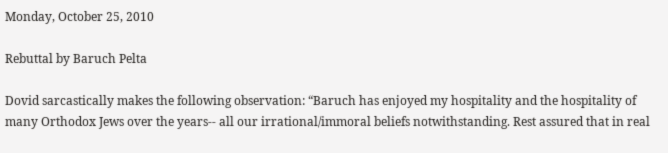Monday, October 25, 2010

Rebuttal by Baruch Pelta

Dovid sarcastically makes the following observation: “Baruch has enjoyed my hospitality and the hospitality of many Orthodox Jews over the years-- all our irrational/immoral beliefs notwithstanding. Rest assured that in real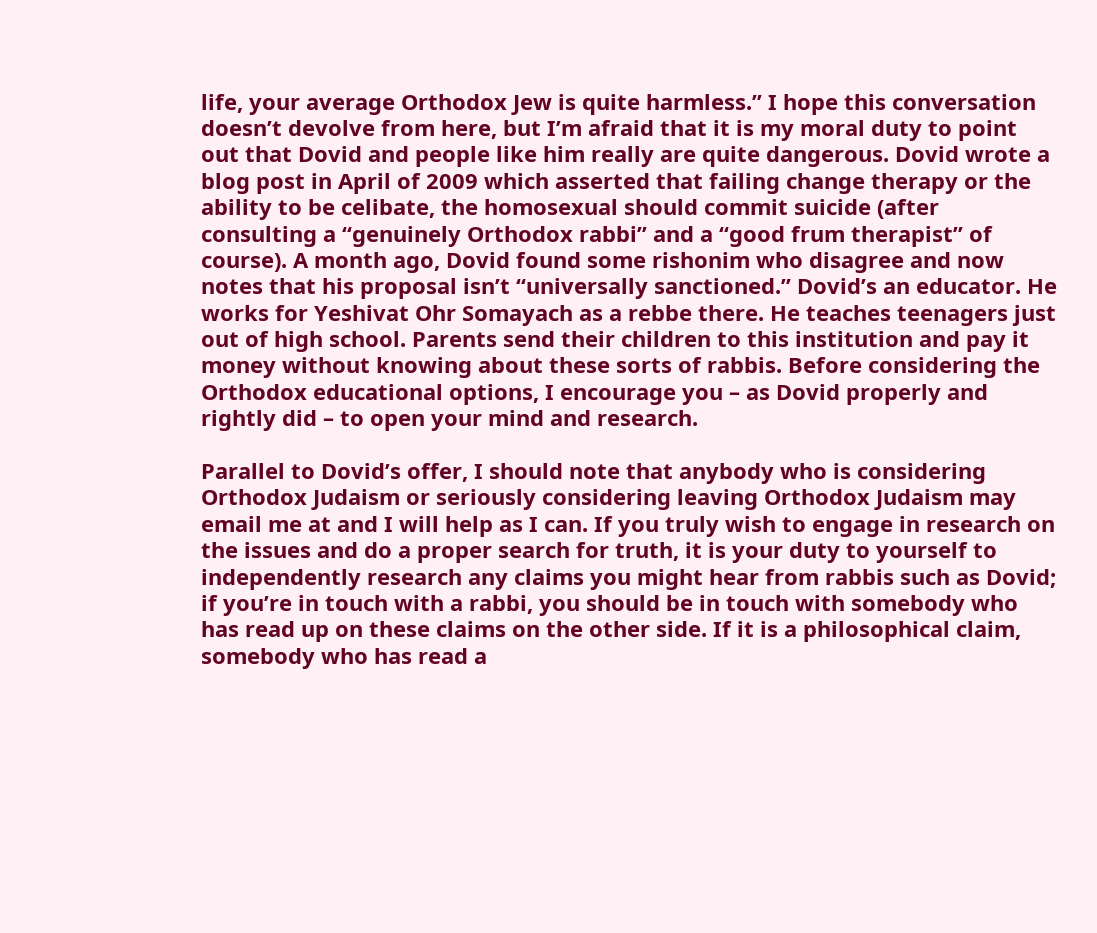life, your average Orthodox Jew is quite harmless.” I hope this conversation doesn’t devolve from here, but I’m afraid that it is my moral duty to point out that Dovid and people like him really are quite dangerous. Dovid wrote a blog post in April of 2009 which asserted that failing change therapy or the ability to be celibate, the homosexual should commit suicide (after consulting a “genuinely Orthodox rabbi” and a “good frum therapist” of course). A month ago, Dovid found some rishonim who disagree and now notes that his proposal isn’t “universally sanctioned.” Dovid’s an educator. He works for Yeshivat Ohr Somayach as a rebbe there. He teaches teenagers just out of high school. Parents send their children to this institution and pay it money without knowing about these sorts of rabbis. Before considering the Orthodox educational options, I encourage you – as Dovid properly and rightly did – to open your mind and research.

Parallel to Dovid’s offer, I should note that anybody who is considering Orthodox Judaism or seriously considering leaving Orthodox Judaism may email me at and I will help as I can. If you truly wish to engage in research on the issues and do a proper search for truth, it is your duty to yourself to independently research any claims you might hear from rabbis such as Dovid; if you’re in touch with a rabbi, you should be in touch with somebody who has read up on these claims on the other side. If it is a philosophical claim, somebody who has read a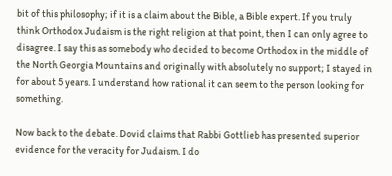bit of this philosophy; if it is a claim about the Bible, a Bible expert. If you truly think Orthodox Judaism is the right religion at that point, then I can only agree to disagree. I say this as somebody who decided to become Orthodox in the middle of the North Georgia Mountains and originally with absolutely no support; I stayed in for about 5 years. I understand how rational it can seem to the person looking for something.

Now back to the debate. Dovid claims that Rabbi Gottlieb has presented superior evidence for the veracity for Judaism. I do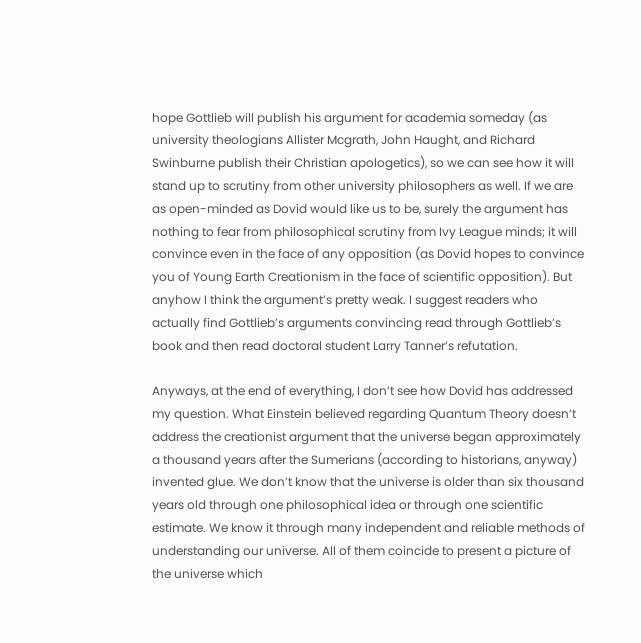hope Gottlieb will publish his argument for academia someday (as university theologians Allister Mcgrath, John Haught, and Richard Swinburne publish their Christian apologetics), so we can see how it will stand up to scrutiny from other university philosophers as well. If we are as open-minded as Dovid would like us to be, surely the argument has nothing to fear from philosophical scrutiny from Ivy League minds; it will convince even in the face of any opposition (as Dovid hopes to convince you of Young Earth Creationism in the face of scientific opposition). But anyhow I think the argument’s pretty weak. I suggest readers who actually find Gottlieb’s arguments convincing read through Gottlieb’s book and then read doctoral student Larry Tanner’s refutation.

Anyways, at the end of everything, I don’t see how Dovid has addressed my question. What Einstein believed regarding Quantum Theory doesn’t address the creationist argument that the universe began approximately a thousand years after the Sumerians (according to historians, anyway) invented glue. We don’t know that the universe is older than six thousand years old through one philosophical idea or through one scientific estimate. We know it through many independent and reliable methods of understanding our universe. All of them coincide to present a picture of the universe which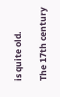is quite old.

The 17th century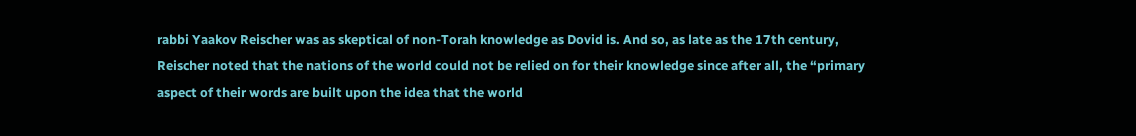rabbi Yaakov Reischer was as skeptical of non-Torah knowledge as Dovid is. And so, as late as the 17th century, Reischer noted that the nations of the world could not be relied on for their knowledge since after all, the “primary aspect of their words are built upon the idea that the world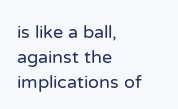is like a ball, against the implications of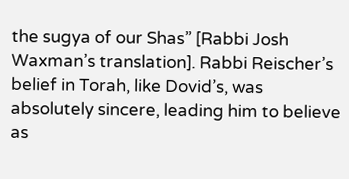the sugya of our Shas” [Rabbi Josh Waxman’s translation]. Rabbi Reischer’s belief in Torah, like Dovid’s, was absolutely sincere, leading him to believe as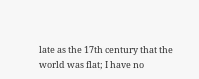late as the 17th century that the world was flat; I have no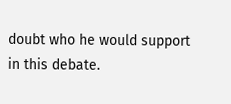doubt who he would support in this debate.